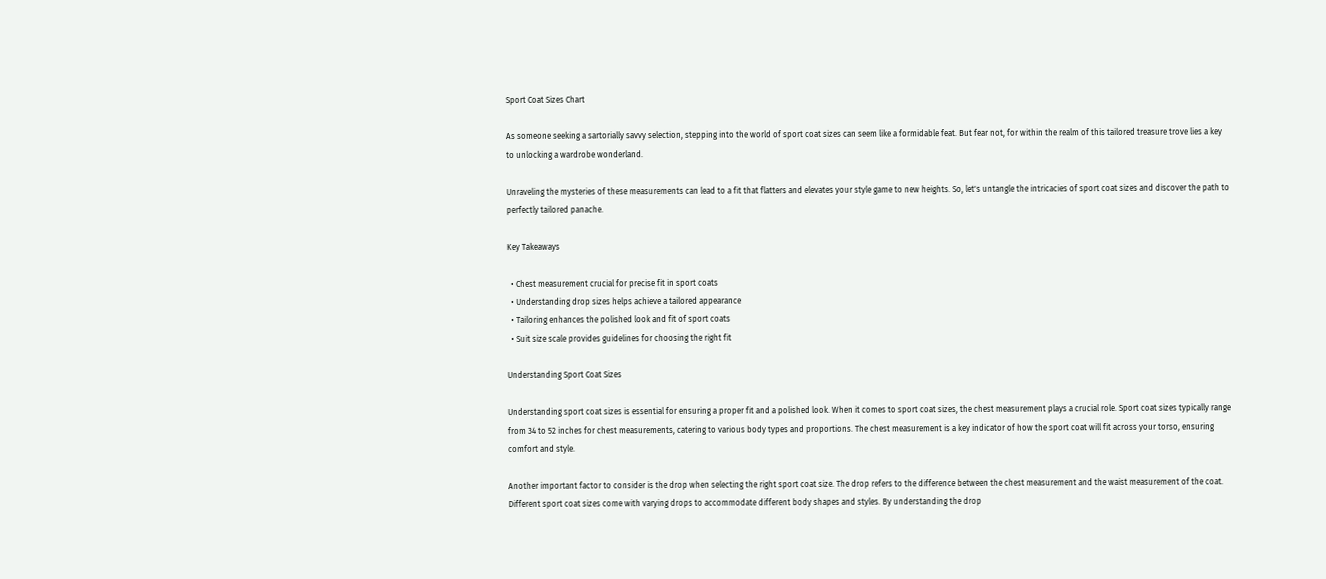Sport Coat Sizes Chart

As someone seeking a sartorially savvy selection, stepping into the world of sport coat sizes can seem like a formidable feat. But fear not, for within the realm of this tailored treasure trove lies a key to unlocking a wardrobe wonderland.

Unraveling the mysteries of these measurements can lead to a fit that flatters and elevates your style game to new heights. So, let's untangle the intricacies of sport coat sizes and discover the path to perfectly tailored panache.

Key Takeaways

  • Chest measurement crucial for precise fit in sport coats
  • Understanding drop sizes helps achieve a tailored appearance
  • Tailoring enhances the polished look and fit of sport coats
  • Suit size scale provides guidelines for choosing the right fit

Understanding Sport Coat Sizes

Understanding sport coat sizes is essential for ensuring a proper fit and a polished look. When it comes to sport coat sizes, the chest measurement plays a crucial role. Sport coat sizes typically range from 34 to 52 inches for chest measurements, catering to various body types and proportions. The chest measurement is a key indicator of how the sport coat will fit across your torso, ensuring comfort and style.

Another important factor to consider is the drop when selecting the right sport coat size. The drop refers to the difference between the chest measurement and the waist measurement of the coat. Different sport coat sizes come with varying drops to accommodate different body shapes and styles. By understanding the drop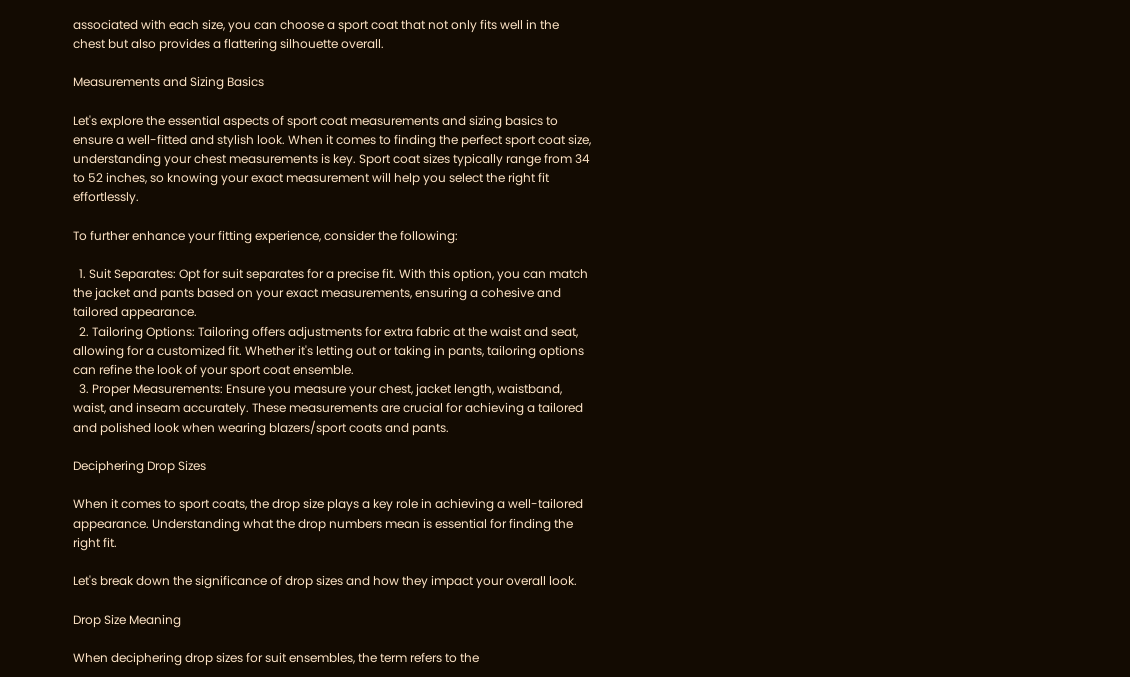associated with each size, you can choose a sport coat that not only fits well in the chest but also provides a flattering silhouette overall.

Measurements and Sizing Basics

Let's explore the essential aspects of sport coat measurements and sizing basics to ensure a well-fitted and stylish look. When it comes to finding the perfect sport coat size, understanding your chest measurements is key. Sport coat sizes typically range from 34 to 52 inches, so knowing your exact measurement will help you select the right fit effortlessly.

To further enhance your fitting experience, consider the following:

  1. Suit Separates: Opt for suit separates for a precise fit. With this option, you can match the jacket and pants based on your exact measurements, ensuring a cohesive and tailored appearance.
  2. Tailoring Options: Tailoring offers adjustments for extra fabric at the waist and seat, allowing for a customized fit. Whether it's letting out or taking in pants, tailoring options can refine the look of your sport coat ensemble.
  3. Proper Measurements: Ensure you measure your chest, jacket length, waistband, waist, and inseam accurately. These measurements are crucial for achieving a tailored and polished look when wearing blazers/sport coats and pants.

Deciphering Drop Sizes

When it comes to sport coats, the drop size plays a key role in achieving a well-tailored appearance. Understanding what the drop numbers mean is essential for finding the right fit.

Let's break down the significance of drop sizes and how they impact your overall look.

Drop Size Meaning

When deciphering drop sizes for suit ensembles, the term refers to the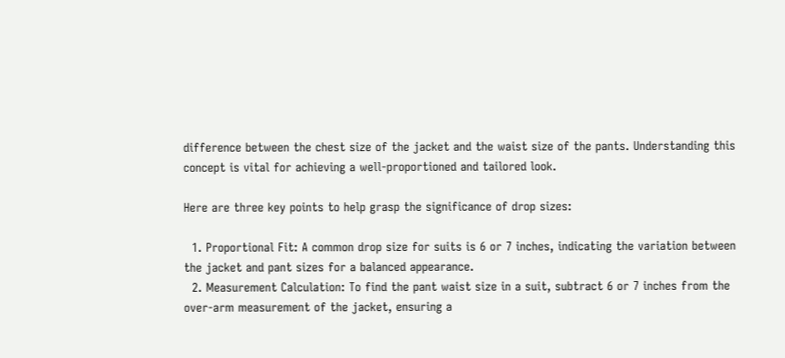difference between the chest size of the jacket and the waist size of the pants. Understanding this concept is vital for achieving a well-proportioned and tailored look.

Here are three key points to help grasp the significance of drop sizes:

  1. Proportional Fit: A common drop size for suits is 6 or 7 inches, indicating the variation between the jacket and pant sizes for a balanced appearance.
  2. Measurement Calculation: To find the pant waist size in a suit, subtract 6 or 7 inches from the over-arm measurement of the jacket, ensuring a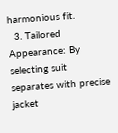harmonious fit.
  3. Tailored Appearance: By selecting suit separates with precise jacket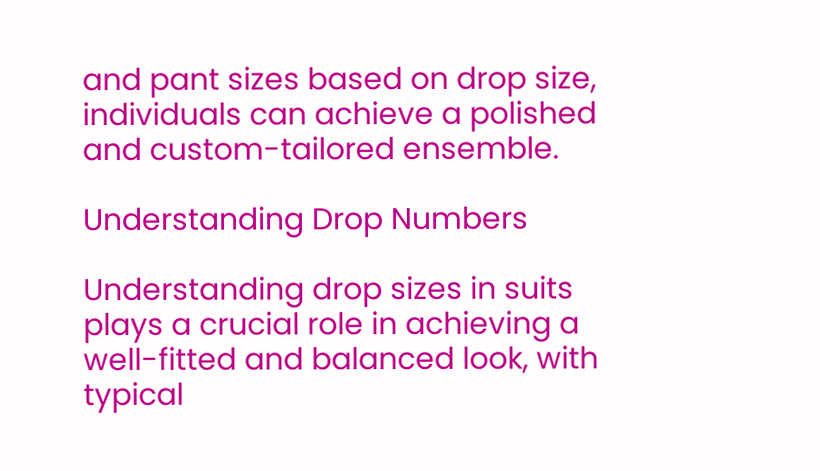and pant sizes based on drop size, individuals can achieve a polished and custom-tailored ensemble.

Understanding Drop Numbers

Understanding drop sizes in suits plays a crucial role in achieving a well-fitted and balanced look, with typical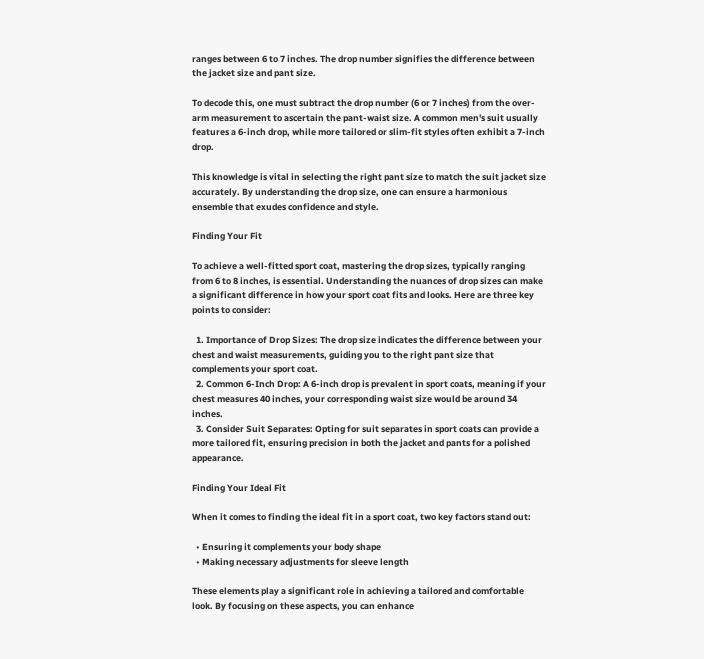ranges between 6 to 7 inches. The drop number signifies the difference between the jacket size and pant size.

To decode this, one must subtract the drop number (6 or 7 inches) from the over-arm measurement to ascertain the pant-waist size. A common men's suit usually features a 6-inch drop, while more tailored or slim-fit styles often exhibit a 7-inch drop.

This knowledge is vital in selecting the right pant size to match the suit jacket size accurately. By understanding the drop size, one can ensure a harmonious ensemble that exudes confidence and style.

Finding Your Fit

To achieve a well-fitted sport coat, mastering the drop sizes, typically ranging from 6 to 8 inches, is essential. Understanding the nuances of drop sizes can make a significant difference in how your sport coat fits and looks. Here are three key points to consider:

  1. Importance of Drop Sizes: The drop size indicates the difference between your chest and waist measurements, guiding you to the right pant size that complements your sport coat.
  2. Common 6-Inch Drop: A 6-inch drop is prevalent in sport coats, meaning if your chest measures 40 inches, your corresponding waist size would be around 34 inches.
  3. Consider Suit Separates: Opting for suit separates in sport coats can provide a more tailored fit, ensuring precision in both the jacket and pants for a polished appearance.

Finding Your Ideal Fit

When it comes to finding the ideal fit in a sport coat, two key factors stand out:

  • Ensuring it complements your body shape
  • Making necessary adjustments for sleeve length

These elements play a significant role in achieving a tailored and comfortable look. By focusing on these aspects, you can enhance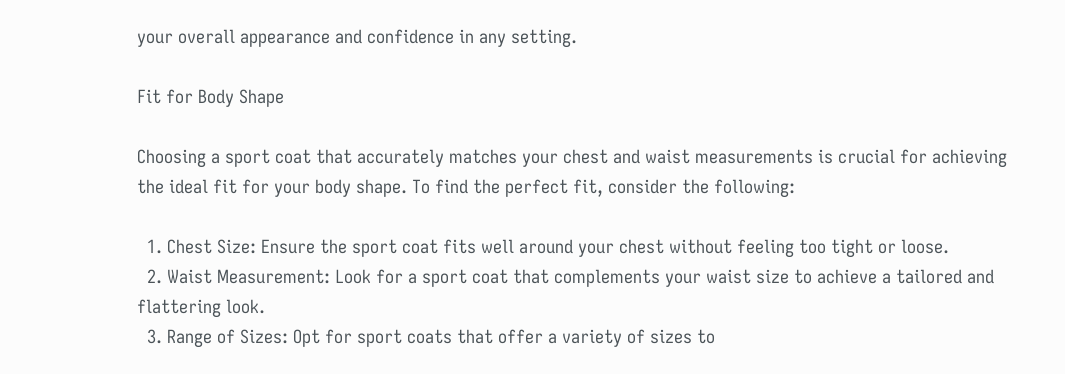your overall appearance and confidence in any setting.

Fit for Body Shape

Choosing a sport coat that accurately matches your chest and waist measurements is crucial for achieving the ideal fit for your body shape. To find the perfect fit, consider the following:

  1. Chest Size: Ensure the sport coat fits well around your chest without feeling too tight or loose.
  2. Waist Measurement: Look for a sport coat that complements your waist size to achieve a tailored and flattering look.
  3. Range of Sizes: Opt for sport coats that offer a variety of sizes to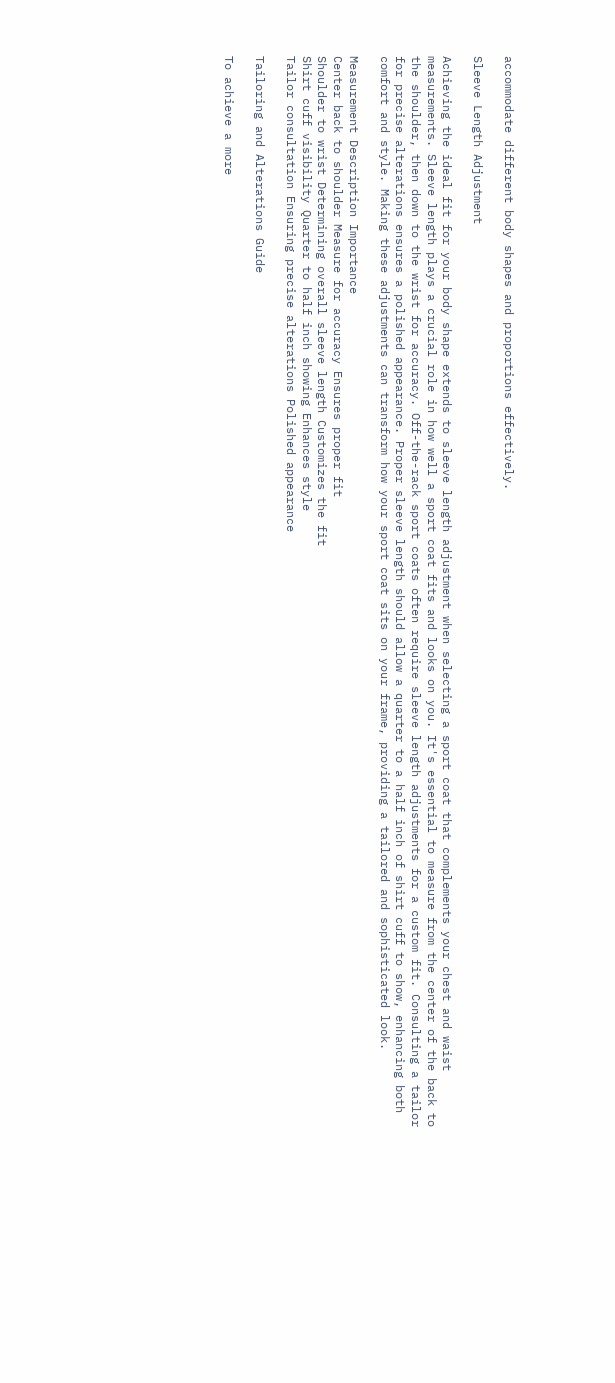accommodate different body shapes and proportions effectively.

Sleeve Length Adjustment

Achieving the ideal fit for your body shape extends to sleeve length adjustment when selecting a sport coat that complements your chest and waist measurements. Sleeve length plays a crucial role in how well a sport coat fits and looks on you. It's essential to measure from the center of the back to the shoulder, then down to the wrist for accuracy. Off-the-rack sport coats often require sleeve length adjustments for a custom fit. Consulting a tailor for precise alterations ensures a polished appearance. Proper sleeve length should allow a quarter to a half inch of shirt cuff to show, enhancing both comfort and style. Making these adjustments can transform how your sport coat sits on your frame, providing a tailored and sophisticated look.

Measurement Description Importance
Center back to shoulder Measure for accuracy Ensures proper fit
Shoulder to wrist Determining overall sleeve length Customizes the fit
Shirt cuff visibility Quarter to half inch showing Enhances style
Tailor consultation Ensuring precise alterations Polished appearance

Tailoring and Alterations Guide

To achieve a more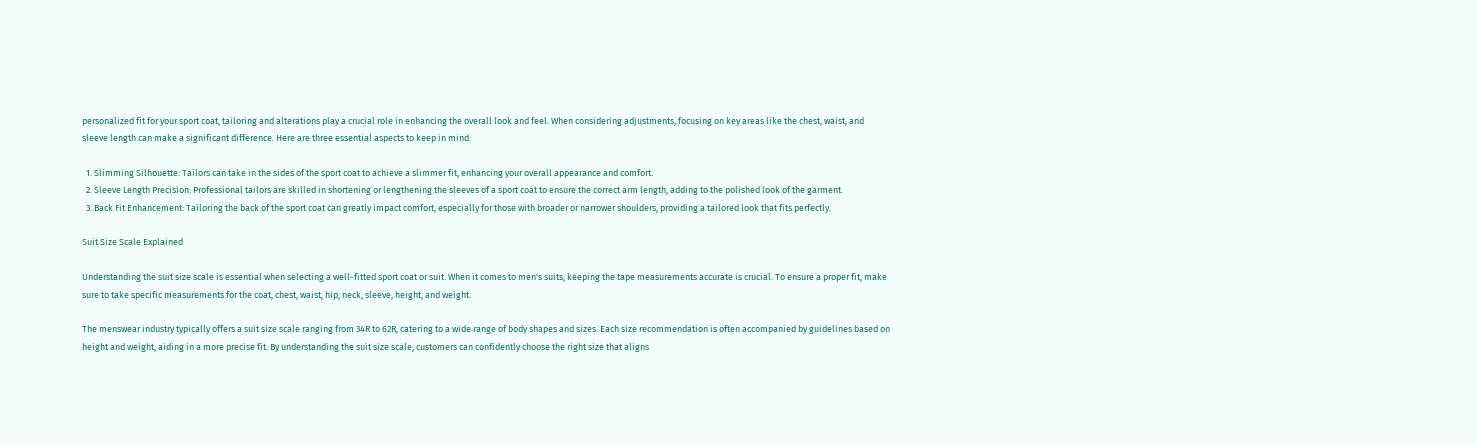personalized fit for your sport coat, tailoring and alterations play a crucial role in enhancing the overall look and feel. When considering adjustments, focusing on key areas like the chest, waist, and sleeve length can make a significant difference. Here are three essential aspects to keep in mind:

  1. Slimming Silhouette: Tailors can take in the sides of the sport coat to achieve a slimmer fit, enhancing your overall appearance and comfort.
  2. Sleeve Length Precision: Professional tailors are skilled in shortening or lengthening the sleeves of a sport coat to ensure the correct arm length, adding to the polished look of the garment.
  3. Back Fit Enhancement: Tailoring the back of the sport coat can greatly impact comfort, especially for those with broader or narrower shoulders, providing a tailored look that fits perfectly.

Suit Size Scale Explained

Understanding the suit size scale is essential when selecting a well-fitted sport coat or suit. When it comes to men's suits, keeping the tape measurements accurate is crucial. To ensure a proper fit, make sure to take specific measurements for the coat, chest, waist, hip, neck, sleeve, height, and weight.

The menswear industry typically offers a suit size scale ranging from 34R to 62R, catering to a wide range of body shapes and sizes. Each size recommendation is often accompanied by guidelines based on height and weight, aiding in a more precise fit. By understanding the suit size scale, customers can confidently choose the right size that aligns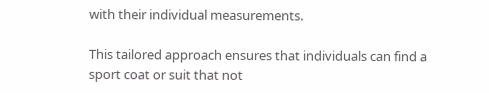with their individual measurements.

This tailored approach ensures that individuals can find a sport coat or suit that not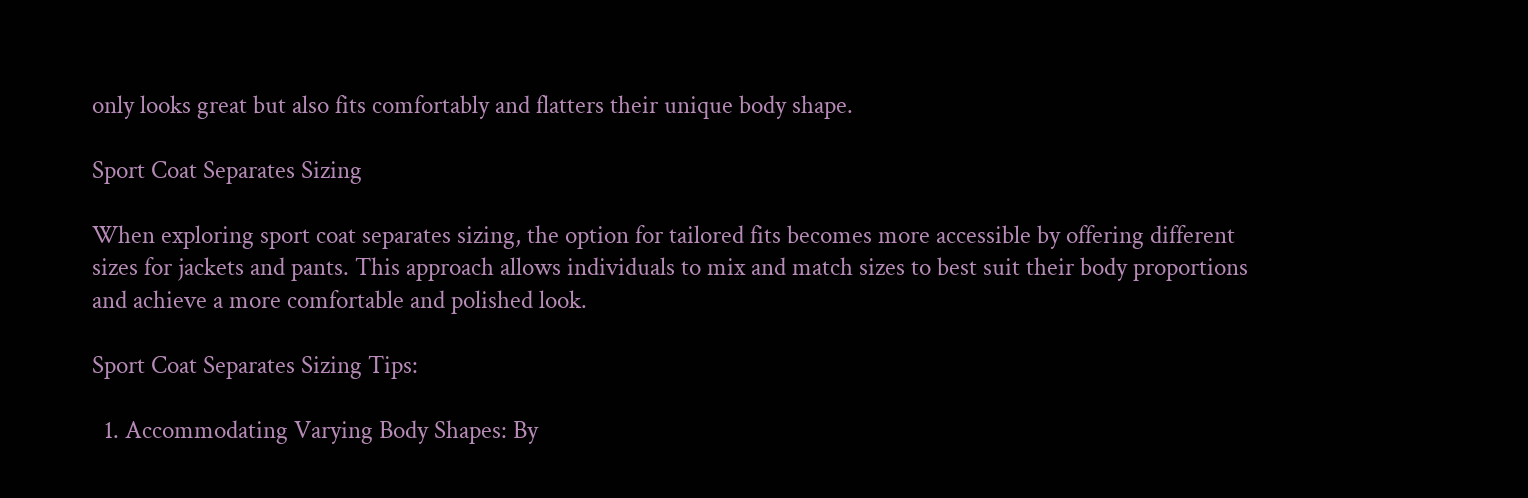only looks great but also fits comfortably and flatters their unique body shape.

Sport Coat Separates Sizing

When exploring sport coat separates sizing, the option for tailored fits becomes more accessible by offering different sizes for jackets and pants. This approach allows individuals to mix and match sizes to best suit their body proportions and achieve a more comfortable and polished look.

Sport Coat Separates Sizing Tips:

  1. Accommodating Varying Body Shapes: By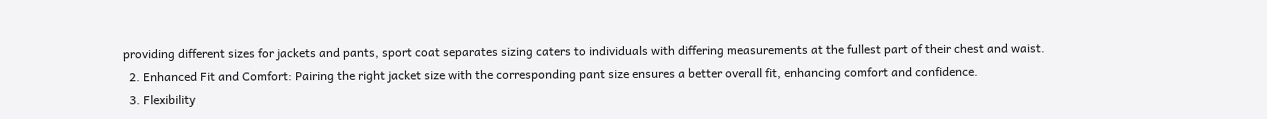providing different sizes for jackets and pants, sport coat separates sizing caters to individuals with differing measurements at the fullest part of their chest and waist.
  2. Enhanced Fit and Comfort: Pairing the right jacket size with the corresponding pant size ensures a better overall fit, enhancing comfort and confidence.
  3. Flexibility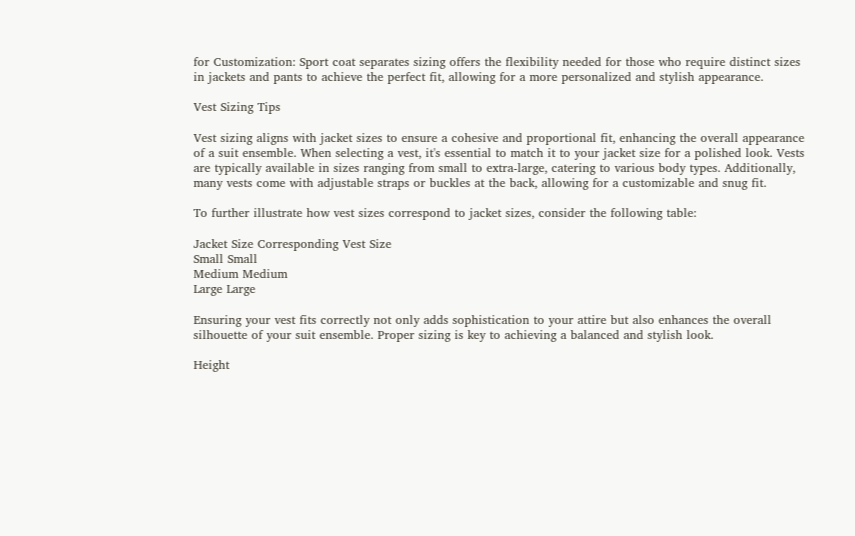for Customization: Sport coat separates sizing offers the flexibility needed for those who require distinct sizes in jackets and pants to achieve the perfect fit, allowing for a more personalized and stylish appearance.

Vest Sizing Tips

Vest sizing aligns with jacket sizes to ensure a cohesive and proportional fit, enhancing the overall appearance of a suit ensemble. When selecting a vest, it's essential to match it to your jacket size for a polished look. Vests are typically available in sizes ranging from small to extra-large, catering to various body types. Additionally, many vests come with adjustable straps or buckles at the back, allowing for a customizable and snug fit.

To further illustrate how vest sizes correspond to jacket sizes, consider the following table:

Jacket Size Corresponding Vest Size
Small Small
Medium Medium
Large Large

Ensuring your vest fits correctly not only adds sophistication to your attire but also enhances the overall silhouette of your suit ensemble. Proper sizing is key to achieving a balanced and stylish look.

Height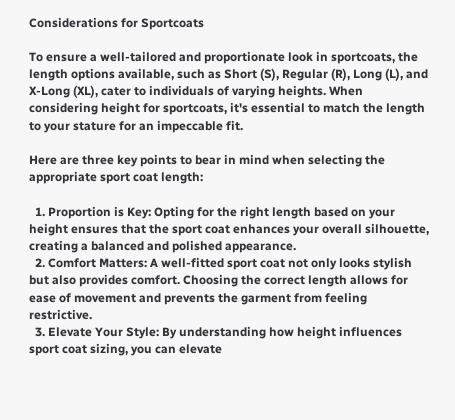Considerations for Sportcoats

To ensure a well-tailored and proportionate look in sportcoats, the length options available, such as Short (S), Regular (R), Long (L), and X-Long (XL), cater to individuals of varying heights. When considering height for sportcoats, it's essential to match the length to your stature for an impeccable fit.

Here are three key points to bear in mind when selecting the appropriate sport coat length:

  1. Proportion is Key: Opting for the right length based on your height ensures that the sport coat enhances your overall silhouette, creating a balanced and polished appearance.
  2. Comfort Matters: A well-fitted sport coat not only looks stylish but also provides comfort. Choosing the correct length allows for ease of movement and prevents the garment from feeling restrictive.
  3. Elevate Your Style: By understanding how height influences sport coat sizing, you can elevate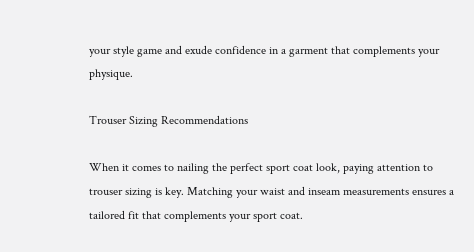your style game and exude confidence in a garment that complements your physique.

Trouser Sizing Recommendations

When it comes to nailing the perfect sport coat look, paying attention to trouser sizing is key. Matching your waist and inseam measurements ensures a tailored fit that complements your sport coat.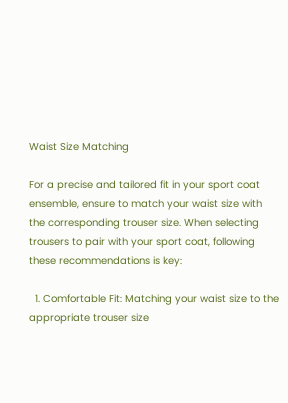Waist Size Matching

For a precise and tailored fit in your sport coat ensemble, ensure to match your waist size with the corresponding trouser size. When selecting trousers to pair with your sport coat, following these recommendations is key:

  1. Comfortable Fit: Matching your waist size to the appropriate trouser size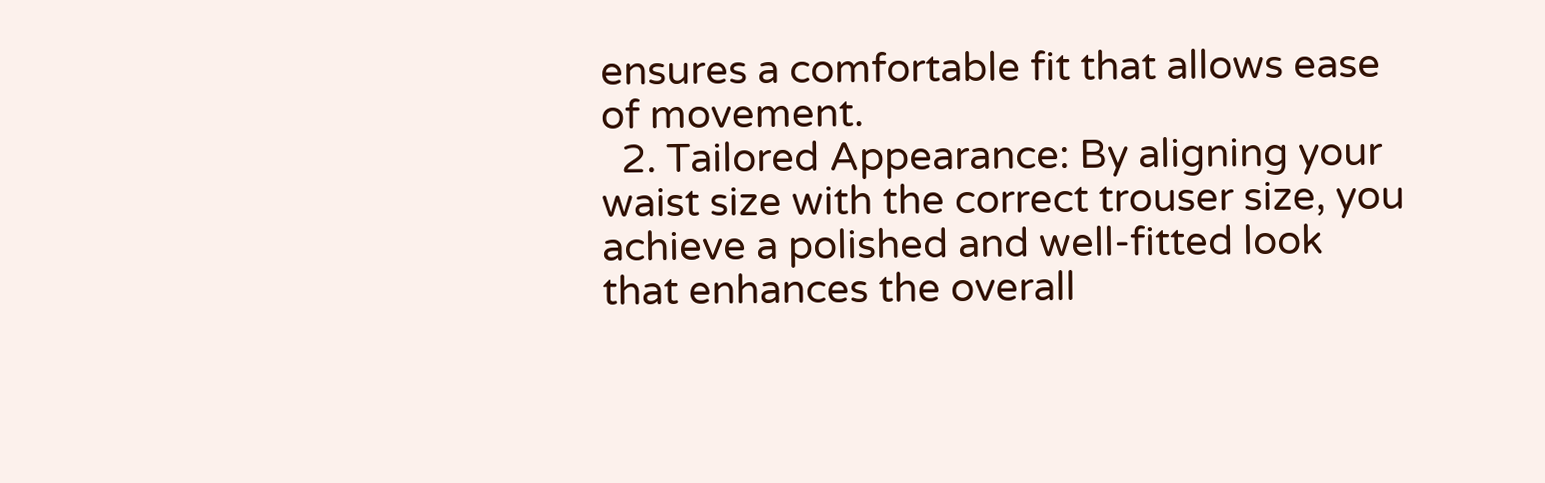ensures a comfortable fit that allows ease of movement.
  2. Tailored Appearance: By aligning your waist size with the correct trouser size, you achieve a polished and well-fitted look that enhances the overall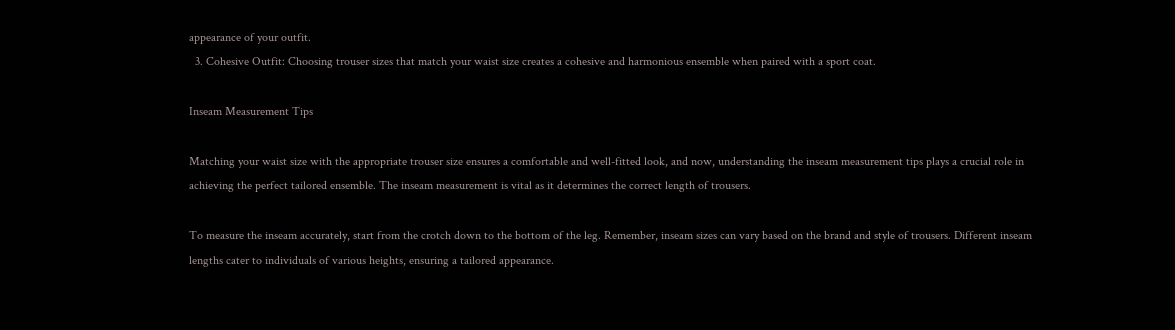appearance of your outfit.
  3. Cohesive Outfit: Choosing trouser sizes that match your waist size creates a cohesive and harmonious ensemble when paired with a sport coat.

Inseam Measurement Tips

Matching your waist size with the appropriate trouser size ensures a comfortable and well-fitted look, and now, understanding the inseam measurement tips plays a crucial role in achieving the perfect tailored ensemble. The inseam measurement is vital as it determines the correct length of trousers.

To measure the inseam accurately, start from the crotch down to the bottom of the leg. Remember, inseam sizes can vary based on the brand and style of trousers. Different inseam lengths cater to individuals of various heights, ensuring a tailored appearance.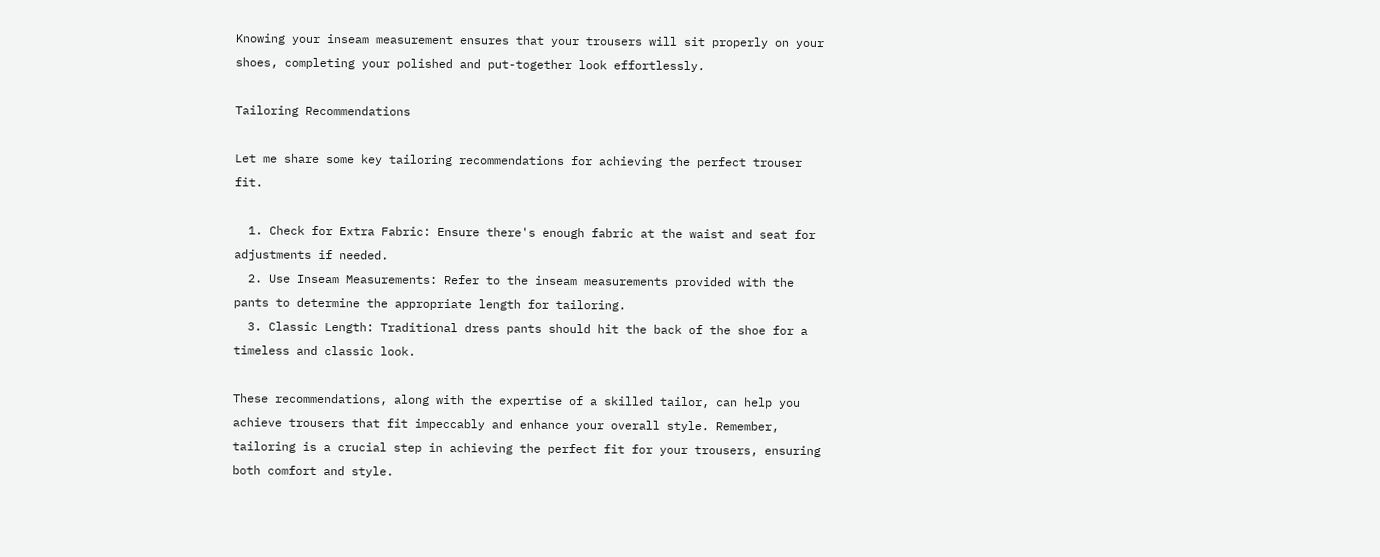Knowing your inseam measurement ensures that your trousers will sit properly on your shoes, completing your polished and put-together look effortlessly.

Tailoring Recommendations

Let me share some key tailoring recommendations for achieving the perfect trouser fit.

  1. Check for Extra Fabric: Ensure there's enough fabric at the waist and seat for adjustments if needed.
  2. Use Inseam Measurements: Refer to the inseam measurements provided with the pants to determine the appropriate length for tailoring.
  3. Classic Length: Traditional dress pants should hit the back of the shoe for a timeless and classic look.

These recommendations, along with the expertise of a skilled tailor, can help you achieve trousers that fit impeccably and enhance your overall style. Remember, tailoring is a crucial step in achieving the perfect fit for your trousers, ensuring both comfort and style.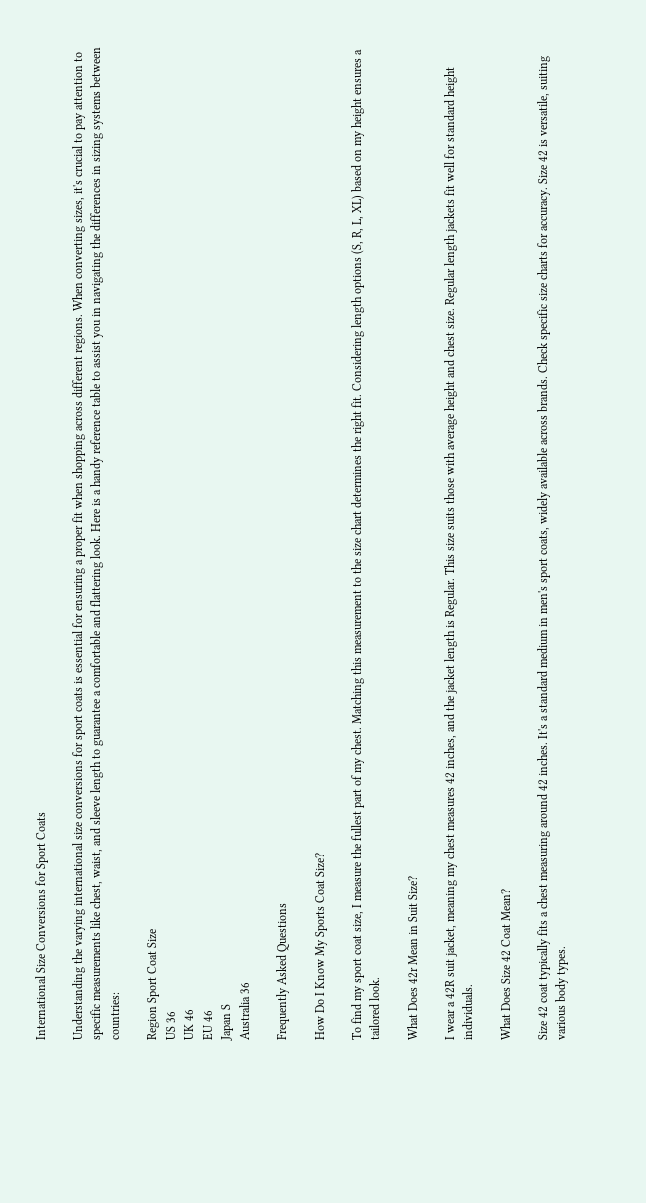International Size Conversions for Sport Coats

Understanding the varying international size conversions for sport coats is essential for ensuring a proper fit when shopping across different regions. When converting sizes, it's crucial to pay attention to specific measurements like chest, waist, and sleeve length to guarantee a comfortable and flattering look. Here is a handy reference table to assist you in navigating the differences in sizing systems between countries:

Region Sport Coat Size
US 36
UK 46
EU 46
Japan S
Australia 36

Frequently Asked Questions

How Do I Know My Sports Coat Size?

To find my sport coat size, I measure the fullest part of my chest. Matching this measurement to the size chart determines the right fit. Considering length options (S, R, L, XL) based on my height ensures a tailored look.

What Does 42r Mean in Suit Size?

I wear a 42R suit jacket, meaning my chest measures 42 inches, and the jacket length is Regular. This size suits those with average height and chest size. Regular length jackets fit well for standard height individuals.

What Does Size 42 Coat Mean?

Size 42 coat typically fits a chest measuring around 42 inches. It's a standard medium in men's sport coats, widely available across brands. Check specific size charts for accuracy. Size 42 is versatile, suiting various body types.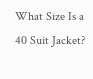What Size Is a 40 Suit Jacket?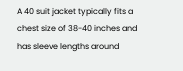A 40 suit jacket typically fits a chest size of 38-40 inches and has sleeve lengths around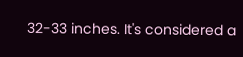32-33 inches. It's considered a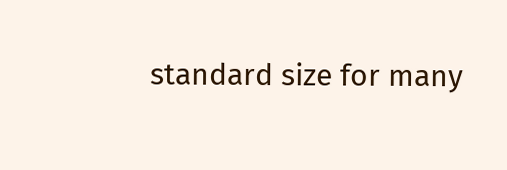standard size for many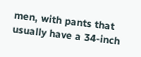men, with pants that usually have a 34-inch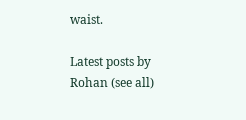waist.

Latest posts by Rohan (see all)